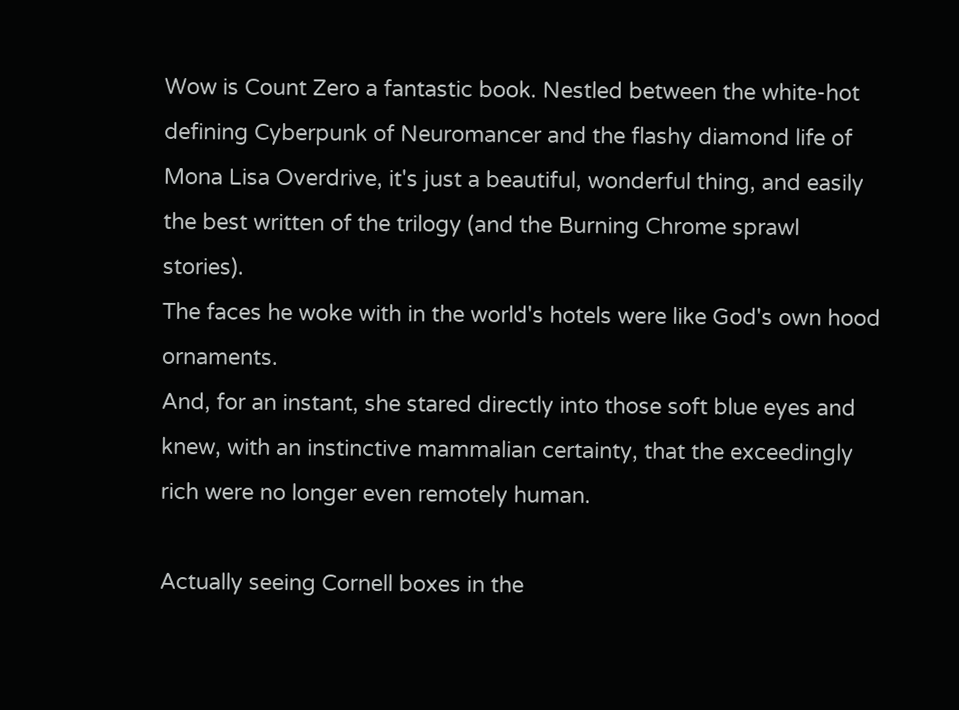Wow is Count Zero a fantastic book. Nestled between the white-hot defining Cyberpunk of Neuromancer and the flashy diamond life of Mona Lisa Overdrive, it's just a beautiful, wonderful thing, and easily the best written of the trilogy (and the Burning Chrome sprawl stories).
The faces he woke with in the world's hotels were like God's own hood ornaments.
And, for an instant, she stared directly into those soft blue eyes and knew, with an instinctive mammalian certainty, that the exceedingly rich were no longer even remotely human.

Actually seeing Cornell boxes in the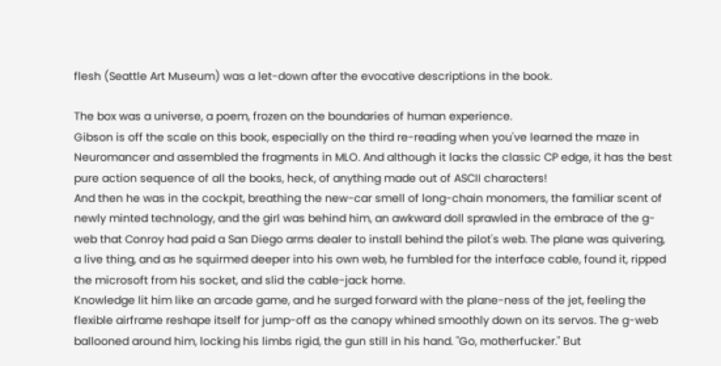flesh (Seattle Art Museum) was a let-down after the evocative descriptions in the book.

The box was a universe, a poem, frozen on the boundaries of human experience.
Gibson is off the scale on this book, especially on the third re-reading when you've learned the maze in Neuromancer and assembled the fragments in MLO. And although it lacks the classic CP edge, it has the best pure action sequence of all the books, heck, of anything made out of ASCII characters!
And then he was in the cockpit, breathing the new-car smell of long-chain monomers, the familiar scent of newly minted technology, and the girl was behind him, an awkward doll sprawled in the embrace of the g-web that Conroy had paid a San Diego arms dealer to install behind the pilot's web. The plane was quivering, a live thing, and as he squirmed deeper into his own web, he fumbled for the interface cable, found it, ripped the microsoft from his socket, and slid the cable-jack home.
Knowledge lit him like an arcade game, and he surged forward with the plane-ness of the jet, feeling the flexible airframe reshape itself for jump-off as the canopy whined smoothly down on its servos. The g-web ballooned around him, locking his limbs rigid, the gun still in his hand. "Go, motherfucker." But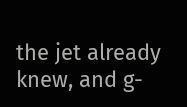the jet already knew, and g-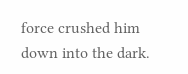force crushed him down into the dark.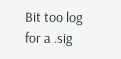Bit too log for a .sig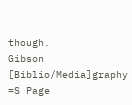though.
Gibson [Biblio/Media]graphy
=S Page